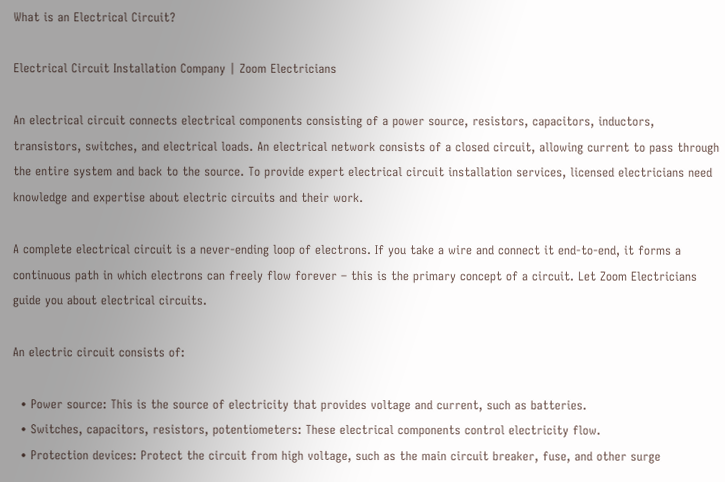What is an Electrical Circuit?

Electrical Circuit Installation Company | Zoom Electricians

An electrical circuit connects electrical components consisting of a power source, resistors, capacitors, inductors, transistors, switches, and electrical loads. An electrical network consists of a closed circuit, allowing current to pass through the entire system and back to the source. To provide expert electrical circuit installation services, licensed electricians need knowledge and expertise about electric circuits and their work.

A complete electrical circuit is a never-ending loop of electrons. If you take a wire and connect it end-to-end, it forms a continuous path in which electrons can freely flow forever – this is the primary concept of a circuit. Let Zoom Electricians guide you about electrical circuits.

An electric circuit consists of:

  • Power source: This is the source of electricity that provides voltage and current, such as batteries.
  • Switches, capacitors, resistors, potentiometers: These electrical components control electricity flow.
  • Protection devices: Protect the circuit from high voltage, such as the main circuit breaker, fuse, and other surge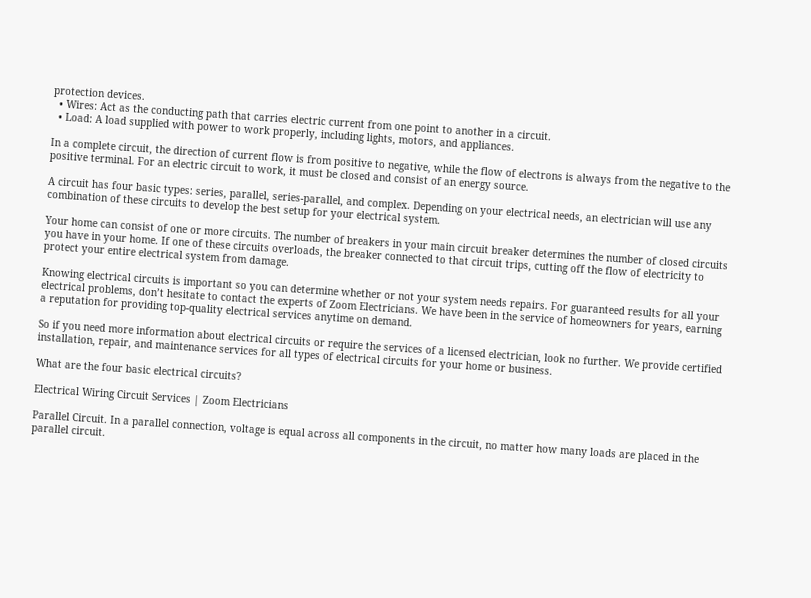protection devices.
  • Wires: Act as the conducting path that carries electric current from one point to another in a circuit.
  • Load: A load supplied with power to work properly, including lights, motors, and appliances.

In a complete circuit, the direction of current flow is from positive to negative, while the flow of electrons is always from the negative to the positive terminal. For an electric circuit to work, it must be closed and consist of an energy source.

A circuit has four basic types: series, parallel, series-parallel, and complex. Depending on your electrical needs, an electrician will use any combination of these circuits to develop the best setup for your electrical system.

Your home can consist of one or more circuits. The number of breakers in your main circuit breaker determines the number of closed circuits you have in your home. If one of these circuits overloads, the breaker connected to that circuit trips, cutting off the flow of electricity to protect your entire electrical system from damage.

Knowing electrical circuits is important so you can determine whether or not your system needs repairs. For guaranteed results for all your electrical problems, don’t hesitate to contact the experts of Zoom Electricians. We have been in the service of homeowners for years, earning a reputation for providing top-quality electrical services anytime on demand.

So if you need more information about electrical circuits or require the services of a licensed electrician, look no further. We provide certified installation, repair, and maintenance services for all types of electrical circuits for your home or business.

What are the four basic electrical circuits?

Electrical Wiring Circuit Services | Zoom Electricians

Parallel Circuit. In a parallel connection, voltage is equal across all components in the circuit, no matter how many loads are placed in the parallel circuit.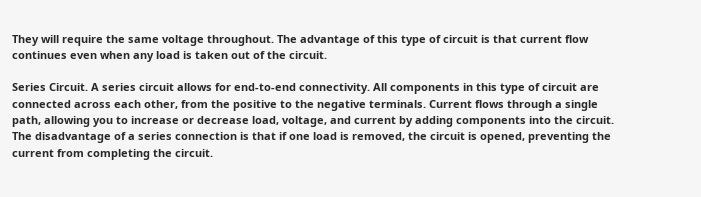They will require the same voltage throughout. The advantage of this type of circuit is that current flow continues even when any load is taken out of the circuit.

Series Circuit. A series circuit allows for end-to-end connectivity. All components in this type of circuit are connected across each other, from the positive to the negative terminals. Current flows through a single path, allowing you to increase or decrease load, voltage, and current by adding components into the circuit. The disadvantage of a series connection is that if one load is removed, the circuit is opened, preventing the current from completing the circuit.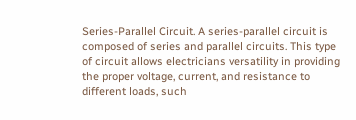Series-Parallel Circuit. A series-parallel circuit is composed of series and parallel circuits. This type of circuit allows electricians versatility in providing the proper voltage, current, and resistance to different loads, such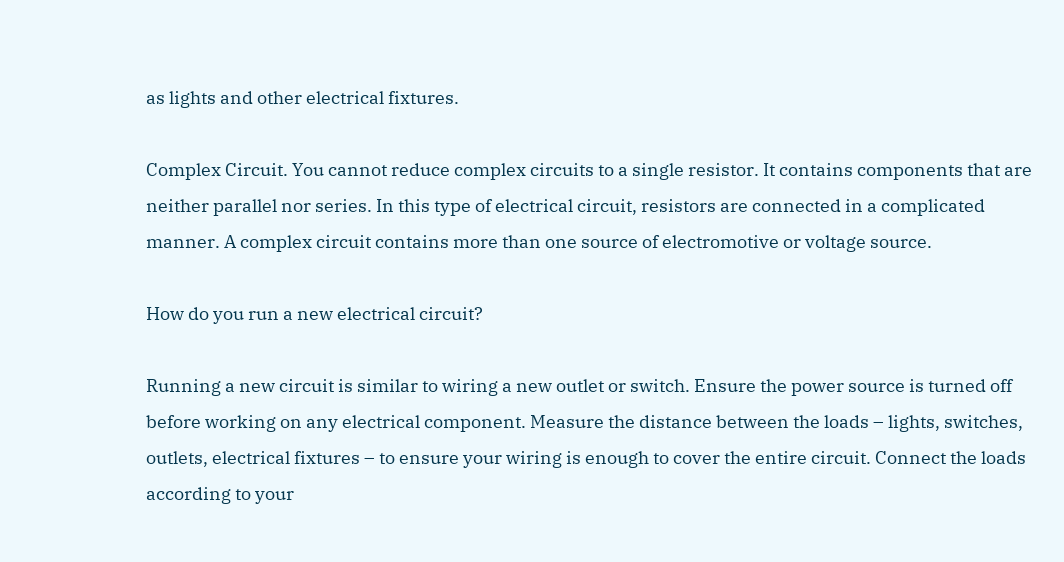as lights and other electrical fixtures.

Complex Circuit. You cannot reduce complex circuits to a single resistor. It contains components that are neither parallel nor series. In this type of electrical circuit, resistors are connected in a complicated manner. A complex circuit contains more than one source of electromotive or voltage source.

How do you run a new electrical circuit?

Running a new circuit is similar to wiring a new outlet or switch. Ensure the power source is turned off before working on any electrical component. Measure the distance between the loads – lights, switches, outlets, electrical fixtures – to ensure your wiring is enough to cover the entire circuit. Connect the loads according to your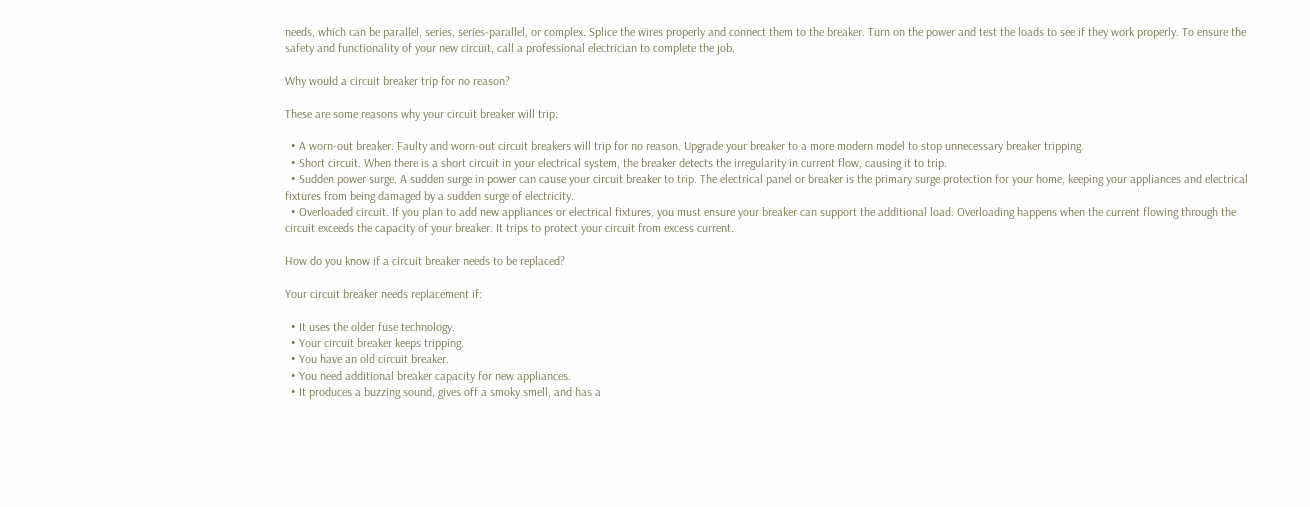needs, which can be parallel, series, series-parallel, or complex. Splice the wires properly and connect them to the breaker. Turn on the power and test the loads to see if they work properly. To ensure the safety and functionality of your new circuit, call a professional electrician to complete the job.

Why would a circuit breaker trip for no reason?

These are some reasons why your circuit breaker will trip:

  • A worn-out breaker. Faulty and worn-out circuit breakers will trip for no reason. Upgrade your breaker to a more modern model to stop unnecessary breaker tripping.
  • Short circuit. When there is a short circuit in your electrical system, the breaker detects the irregularity in current flow, causing it to trip.
  • Sudden power surge. A sudden surge in power can cause your circuit breaker to trip. The electrical panel or breaker is the primary surge protection for your home, keeping your appliances and electrical fixtures from being damaged by a sudden surge of electricity.
  • Overloaded circuit. If you plan to add new appliances or electrical fixtures, you must ensure your breaker can support the additional load. Overloading happens when the current flowing through the circuit exceeds the capacity of your breaker. It trips to protect your circuit from excess current.

How do you know if a circuit breaker needs to be replaced?

Your circuit breaker needs replacement if:

  • It uses the older fuse technology.
  • Your circuit breaker keeps tripping.
  • You have an old circuit breaker.
  • You need additional breaker capacity for new appliances.
  • It produces a buzzing sound, gives off a smoky smell, and has a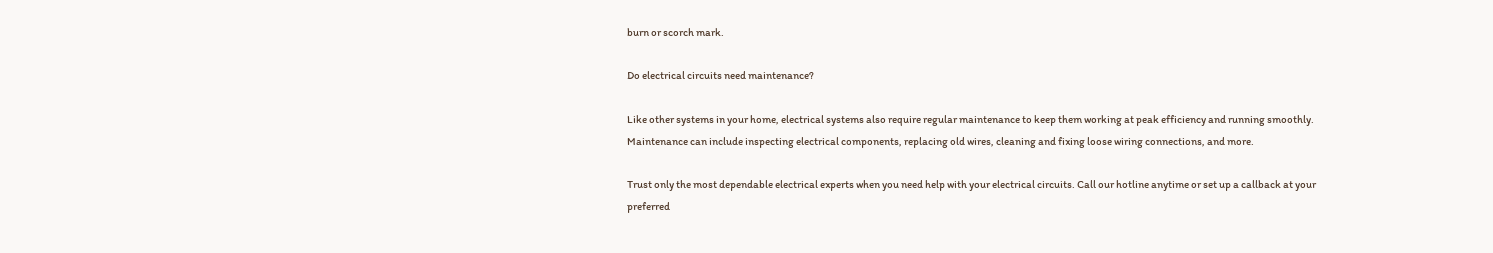burn or scorch mark.

Do electrical circuits need maintenance?

Like other systems in your home, electrical systems also require regular maintenance to keep them working at peak efficiency and running smoothly. Maintenance can include inspecting electrical components, replacing old wires, cleaning and fixing loose wiring connections, and more.

Trust only the most dependable electrical experts when you need help with your electrical circuits. Call our hotline anytime or set up a callback at your preferred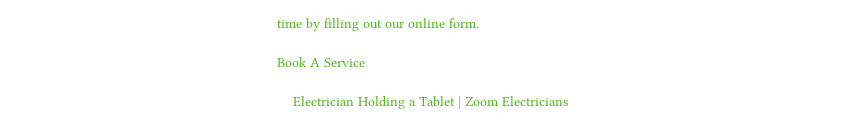time by filling out our online form.

Book A Service

    Electrician Holding a Tablet | Zoom Electricians